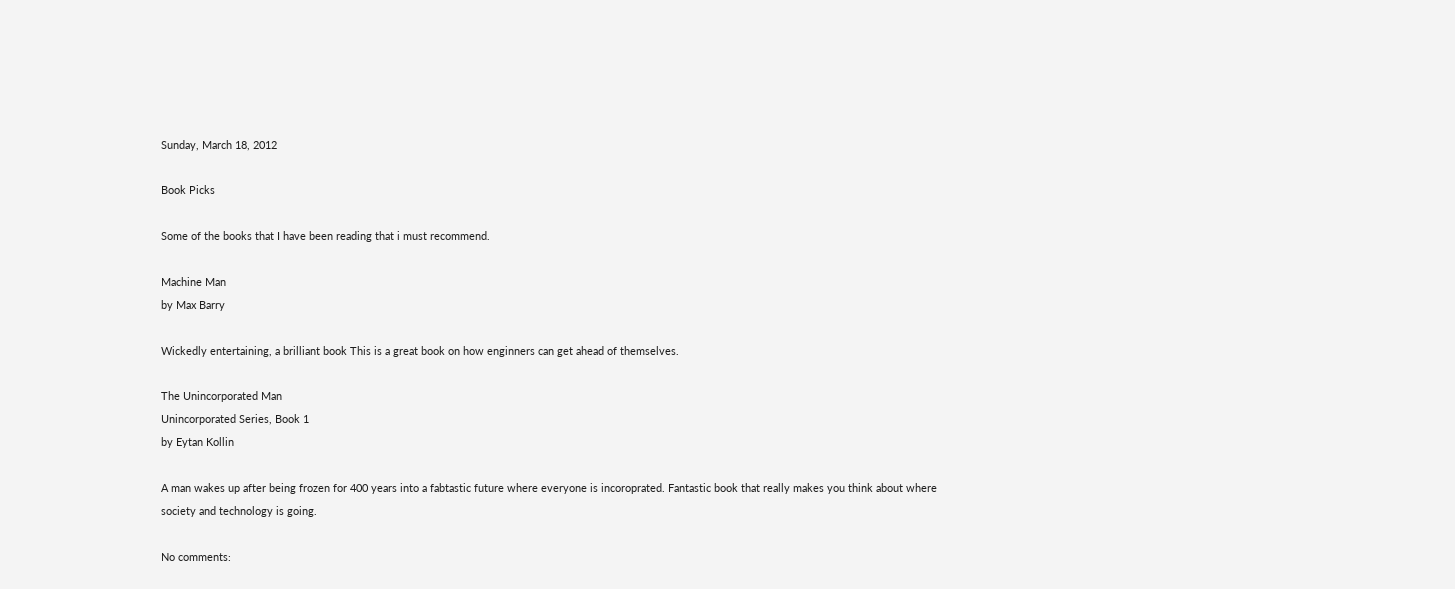Sunday, March 18, 2012

Book Picks

Some of the books that I have been reading that i must recommend.

Machine Man
by Max Barry

Wickedly entertaining, a brilliant book This is a great book on how enginners can get ahead of themselves.

The Unincorporated Man
Unincorporated Series, Book 1
by Eytan Kollin

A man wakes up after being frozen for 400 years into a fabtastic future where everyone is incoroprated. Fantastic book that really makes you think about where society and technology is going.

No comments: